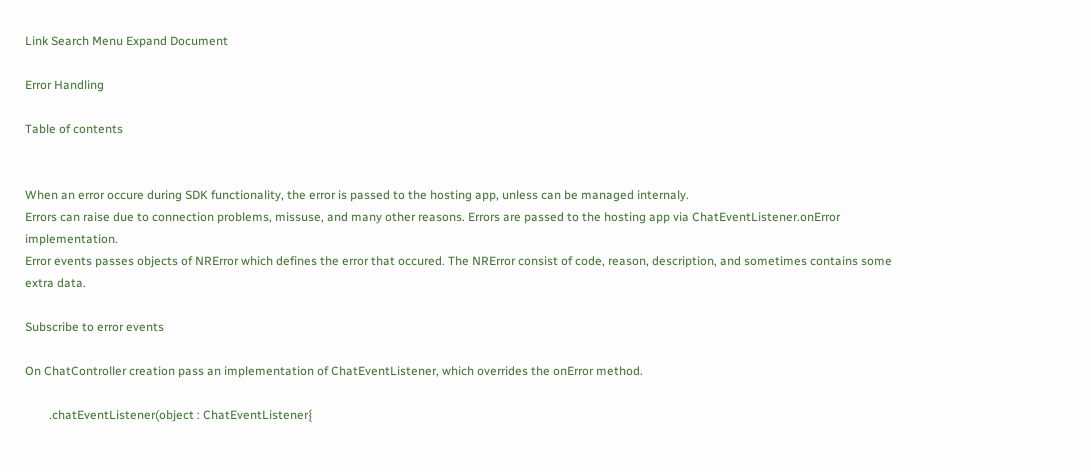Link Search Menu Expand Document

Error Handling

Table of contents


When an error occure during SDK functionality, the error is passed to the hosting app, unless can be managed internaly.
Errors can raise due to connection problems, missuse, and many other reasons. Errors are passed to the hosting app via ChatEventListener.onError implementation.
Error events passes objects of NRError which defines the error that occured. The NRError consist of code, reason, description, and sometimes contains some extra data.

Subscribe to error events

On ChatController creation pass an implementation of ChatEventListener, which overrides the onError method.

        .chatEventListener(object : ChatEventListener{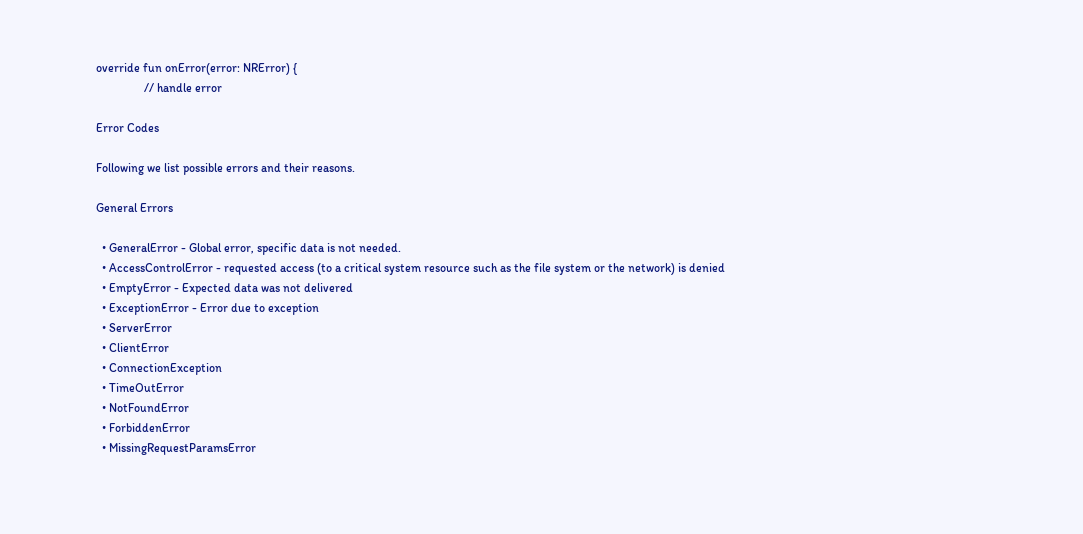override fun onError(error: NRError) {
                // handle error

Error Codes

Following we list possible errors and their reasons.

General Errors

  • GeneralError - Global error, specific data is not needed.
  • AccessControlError - requested access (to a critical system resource such as the file system or the network) is denied
  • EmptyError - Expected data was not delivered
  • ExceptionError - Error due to exception
  • ServerError
  • ClientError
  • ConnectionException
  • TimeOutError
  • NotFoundError
  • ForbiddenError
  • MissingRequestParamsError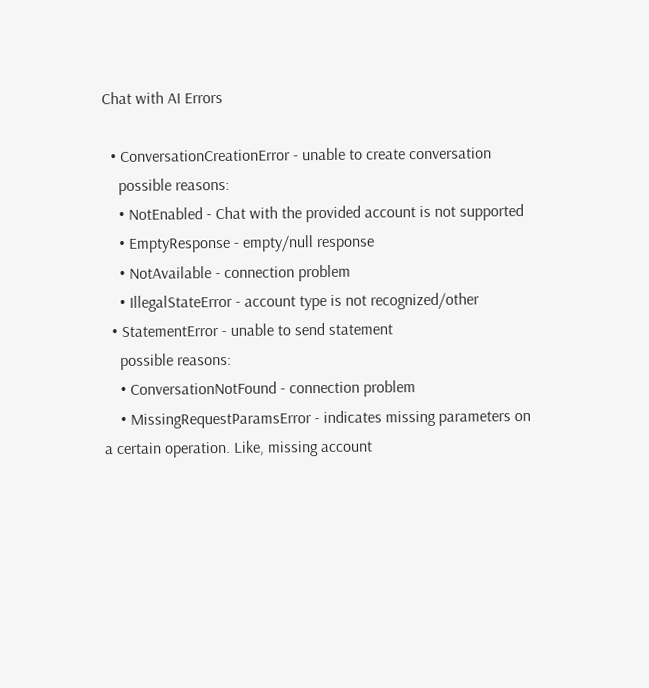Chat with AI Errors

  • ConversationCreationError - unable to create conversation
    possible reasons:
    • NotEnabled - Chat with the provided account is not supported
    • EmptyResponse - empty/null response
    • NotAvailable - connection problem
    • IllegalStateError - account type is not recognized/other
  • StatementError - unable to send statement
    possible reasons:
    • ConversationNotFound - connection problem
    • MissingRequestParamsError - indicates missing parameters on a certain operation. Like, missing account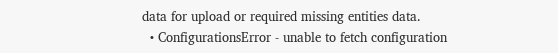data for upload or required missing entities data.
  • ConfigurationsError - unable to fetch configuration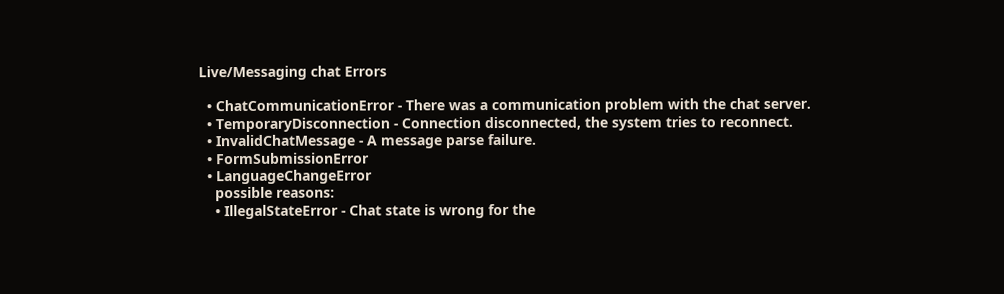Live/Messaging chat Errors

  • ChatCommunicationError - There was a communication problem with the chat server.
  • TemporaryDisconnection - Connection disconnected, the system tries to reconnect.
  • InvalidChatMessage - A message parse failure.
  • FormSubmissionError
  • LanguageChangeError
    possible reasons:
    • IllegalStateError - Chat state is wrong for the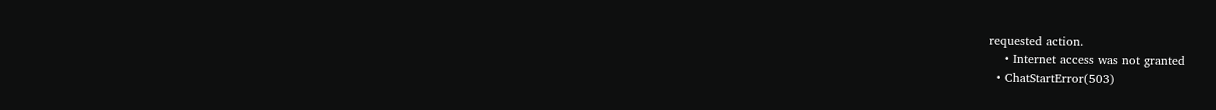requested action.
    • Internet access was not granted
  • ChatStartError(503)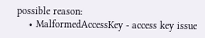possible reason:
    • MalformedAccessKey - access key issue